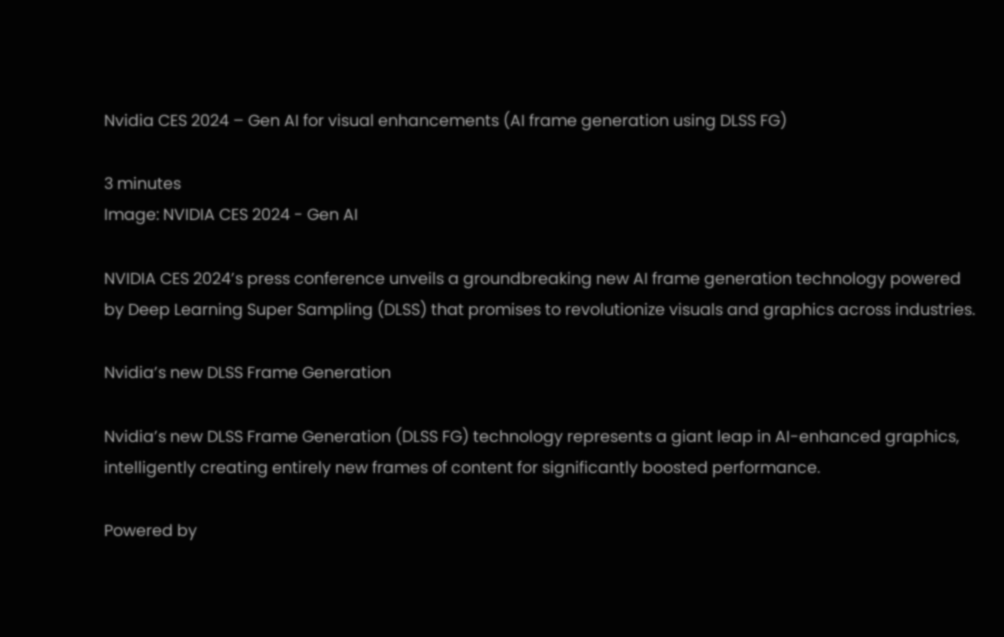Nvidia CES 2024 – Gen AI for visual enhancements (AI frame generation using DLSS FG)

3 minutes
Image: NVIDIA CES 2024 - Gen AI

NVIDIA CES 2024’s press conference unveils a groundbreaking new AI frame generation technology powered by Deep Learning Super Sampling (DLSS) that promises to revolutionize visuals and graphics across industries.

Nvidia’s new DLSS Frame Generation

Nvidia’s new DLSS Frame Generation (DLSS FG) technology represents a giant leap in AI-enhanced graphics, intelligently creating entirely new frames of content for significantly boosted performance.

Powered by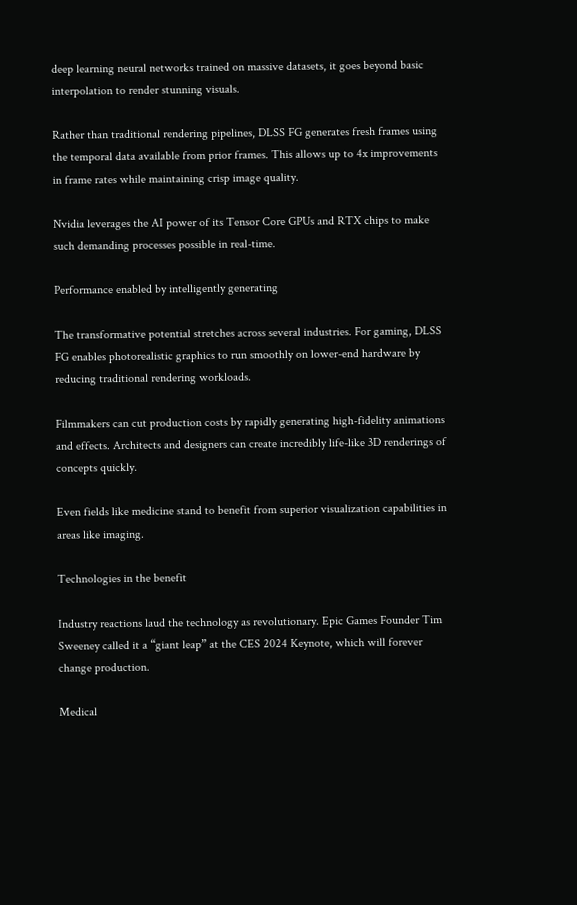deep learning neural networks trained on massive datasets, it goes beyond basic interpolation to render stunning visuals.

Rather than traditional rendering pipelines, DLSS FG generates fresh frames using the temporal data available from prior frames. This allows up to 4x improvements in frame rates while maintaining crisp image quality.

Nvidia leverages the AI power of its Tensor Core GPUs and RTX chips to make such demanding processes possible in real-time.

Performance enabled by intelligently generating

The transformative potential stretches across several industries. For gaming, DLSS FG enables photorealistic graphics to run smoothly on lower-end hardware by reducing traditional rendering workloads.

Filmmakers can cut production costs by rapidly generating high-fidelity animations and effects. Architects and designers can create incredibly life-like 3D renderings of concepts quickly.

Even fields like medicine stand to benefit from superior visualization capabilities in areas like imaging.

Technologies in the benefit

Industry reactions laud the technology as revolutionary. Epic Games Founder Tim Sweeney called it a “giant leap” at the CES 2024 Keynote, which will forever change production.

Medical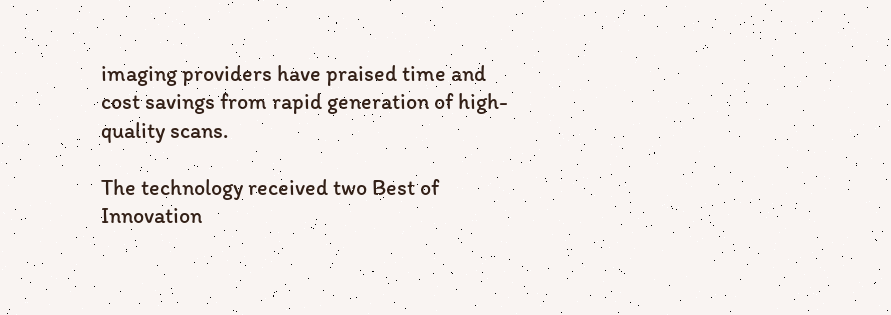imaging providers have praised time and cost savings from rapid generation of high-quality scans.

The technology received two Best of Innovation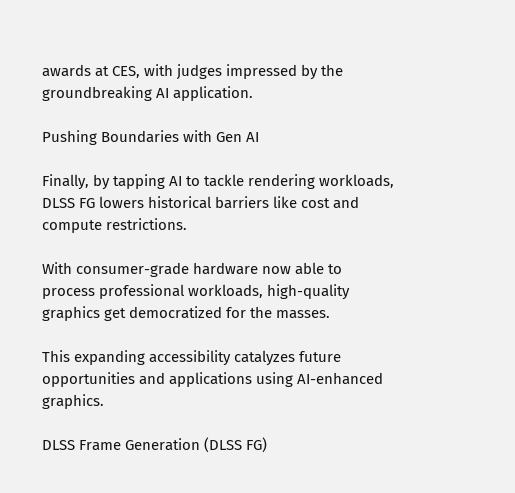awards at CES, with judges impressed by the groundbreaking AI application.

Pushing Boundaries with Gen AI

Finally, by tapping AI to tackle rendering workloads, DLSS FG lowers historical barriers like cost and compute restrictions.

With consumer-grade hardware now able to process professional workloads, high-quality graphics get democratized for the masses.

This expanding accessibility catalyzes future opportunities and applications using AI-enhanced graphics.

DLSS Frame Generation (DLSS FG)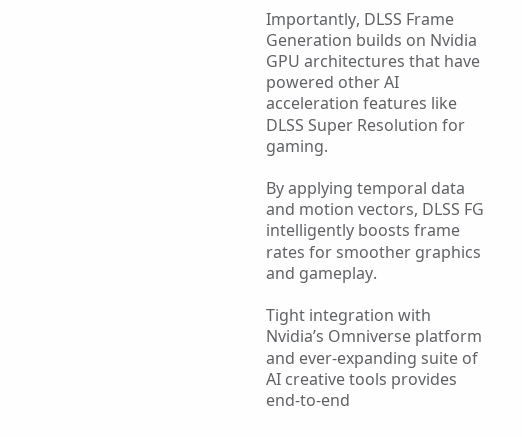Importantly, DLSS Frame Generation builds on Nvidia GPU architectures that have powered other AI acceleration features like DLSS Super Resolution for gaming.

By applying temporal data and motion vectors, DLSS FG intelligently boosts frame rates for smoother graphics and gameplay.

Tight integration with Nvidia’s Omniverse platform and ever-expanding suite of AI creative tools provides end-to-end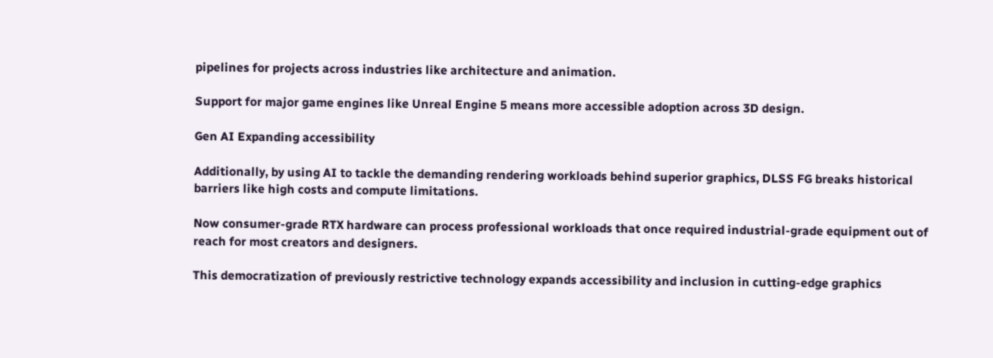pipelines for projects across industries like architecture and animation.

Support for major game engines like Unreal Engine 5 means more accessible adoption across 3D design.

Gen AI Expanding accessibility

Additionally, by using AI to tackle the demanding rendering workloads behind superior graphics, DLSS FG breaks historical barriers like high costs and compute limitations.

Now consumer-grade RTX hardware can process professional workloads that once required industrial-grade equipment out of reach for most creators and designers.

This democratization of previously restrictive technology expands accessibility and inclusion in cutting-edge graphics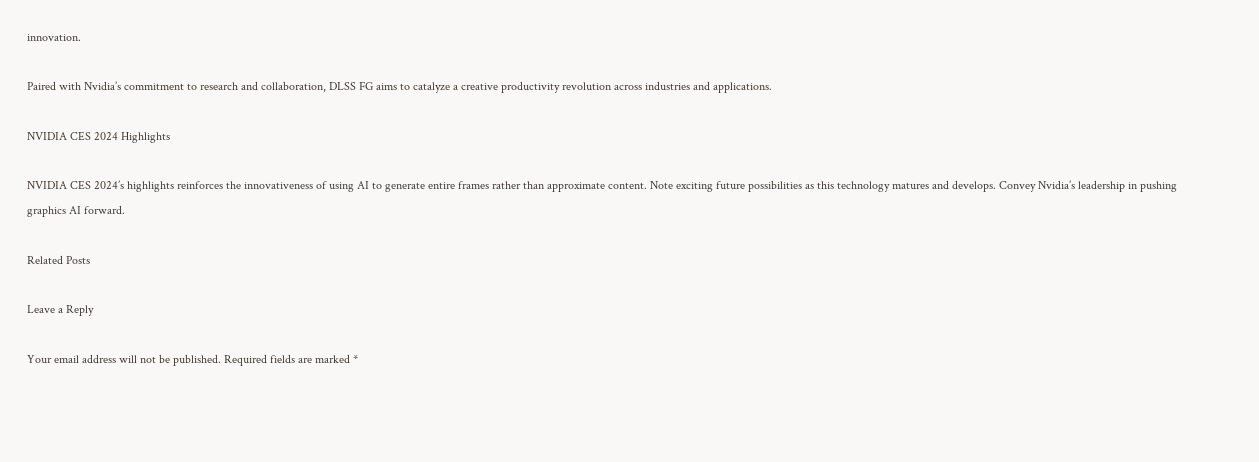innovation.

Paired with Nvidia’s commitment to research and collaboration, DLSS FG aims to catalyze a creative productivity revolution across industries and applications.

NVIDIA CES 2024 Highlights

NVIDIA CES 2024’s highlights reinforces the innovativeness of using AI to generate entire frames rather than approximate content. Note exciting future possibilities as this technology matures and develops. Convey Nvidia’s leadership in pushing graphics AI forward.

Related Posts

Leave a Reply

Your email address will not be published. Required fields are marked *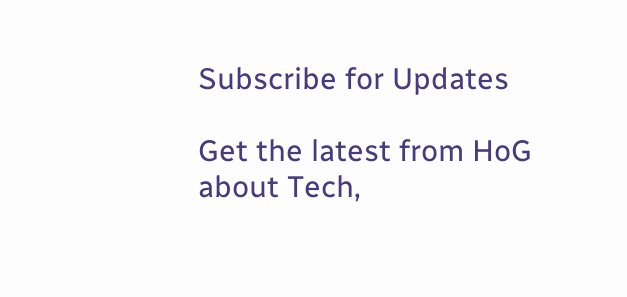Subscribe for Updates

Get the latest from HoG about Tech,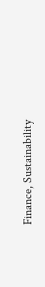Finance, Sustainability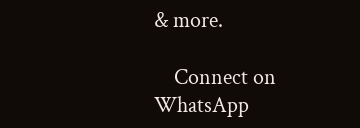& more.

    Connect on WhatsApp